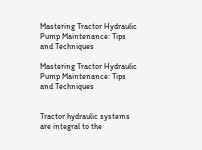Mastering Tractor Hydraulic Pump Maintenance: Tips and Techniques

Mastering Tractor Hydraulic Pump Maintenance: Tips and Techniques


Tractor hydraulic systems are integral to the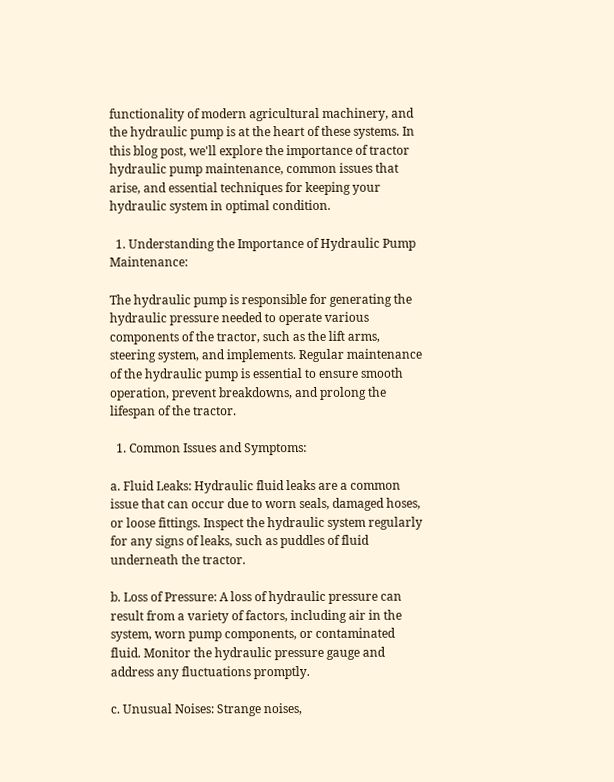functionality of modern agricultural machinery, and the hydraulic pump is at the heart of these systems. In this blog post, we'll explore the importance of tractor hydraulic pump maintenance, common issues that arise, and essential techniques for keeping your hydraulic system in optimal condition.

  1. Understanding the Importance of Hydraulic Pump Maintenance:

The hydraulic pump is responsible for generating the hydraulic pressure needed to operate various components of the tractor, such as the lift arms, steering system, and implements. Regular maintenance of the hydraulic pump is essential to ensure smooth operation, prevent breakdowns, and prolong the lifespan of the tractor.

  1. Common Issues and Symptoms:

a. Fluid Leaks: Hydraulic fluid leaks are a common issue that can occur due to worn seals, damaged hoses, or loose fittings. Inspect the hydraulic system regularly for any signs of leaks, such as puddles of fluid underneath the tractor.

b. Loss of Pressure: A loss of hydraulic pressure can result from a variety of factors, including air in the system, worn pump components, or contaminated fluid. Monitor the hydraulic pressure gauge and address any fluctuations promptly.

c. Unusual Noises: Strange noises,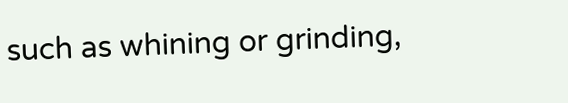such as whining or grinding,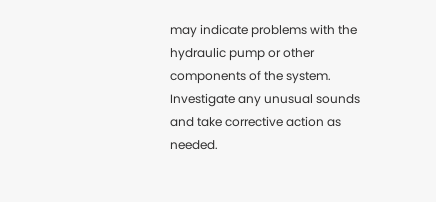may indicate problems with the hydraulic pump or other components of the system. Investigate any unusual sounds and take corrective action as needed.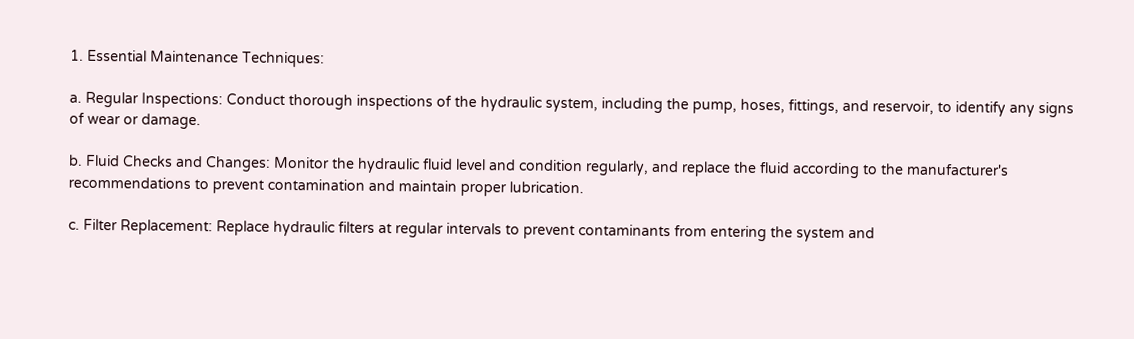1. Essential Maintenance Techniques:

a. Regular Inspections: Conduct thorough inspections of the hydraulic system, including the pump, hoses, fittings, and reservoir, to identify any signs of wear or damage.

b. Fluid Checks and Changes: Monitor the hydraulic fluid level and condition regularly, and replace the fluid according to the manufacturer's recommendations to prevent contamination and maintain proper lubrication.

c. Filter Replacement: Replace hydraulic filters at regular intervals to prevent contaminants from entering the system and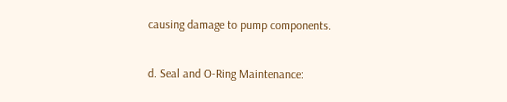causing damage to pump components.

d. Seal and O-Ring Maintenance: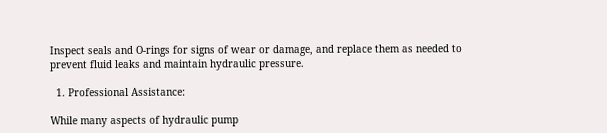Inspect seals and O-rings for signs of wear or damage, and replace them as needed to prevent fluid leaks and maintain hydraulic pressure.

  1. Professional Assistance:

While many aspects of hydraulic pump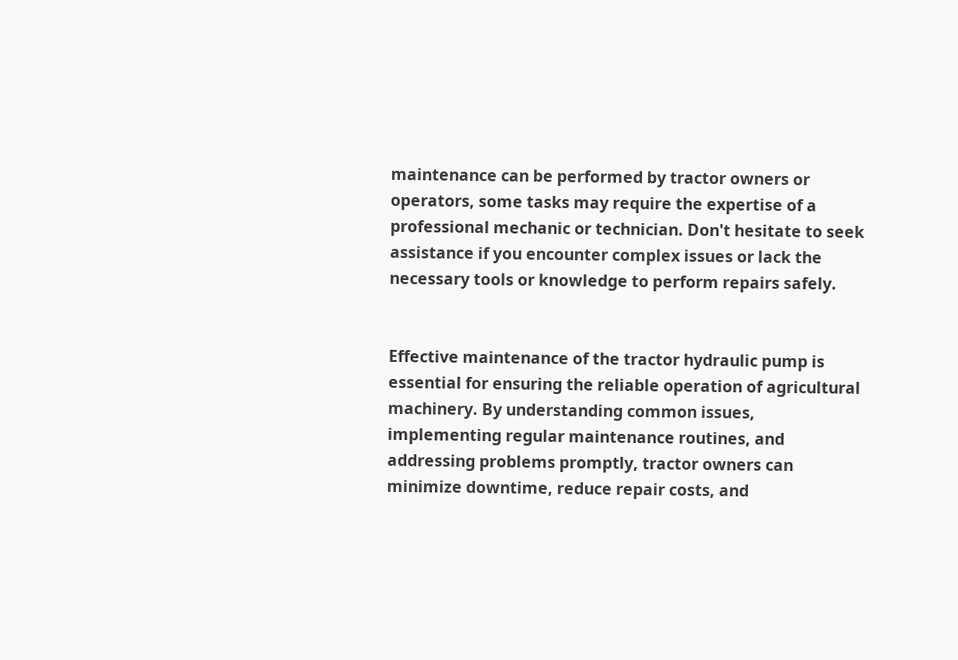maintenance can be performed by tractor owners or operators, some tasks may require the expertise of a professional mechanic or technician. Don't hesitate to seek assistance if you encounter complex issues or lack the necessary tools or knowledge to perform repairs safely.


Effective maintenance of the tractor hydraulic pump is essential for ensuring the reliable operation of agricultural machinery. By understanding common issues, implementing regular maintenance routines, and addressing problems promptly, tractor owners can minimize downtime, reduce repair costs, and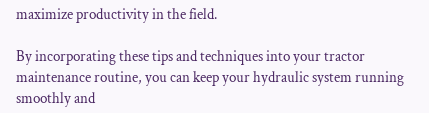maximize productivity in the field.

By incorporating these tips and techniques into your tractor maintenance routine, you can keep your hydraulic system running smoothly and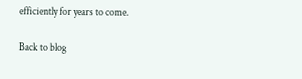efficiently for years to come.

Back to blog